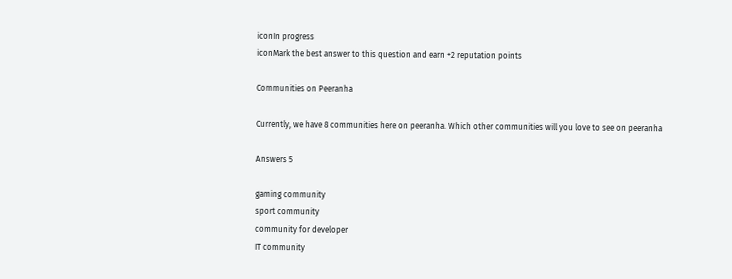iconIn progress
iconMark the best answer to this question and earn +2 reputation points

Communities on Peeranha

Currently, we have 8 communities here on peeranha. Which other communities will you love to see on peeranha

Answers 5

gaming community
sport community
community for developer
IT community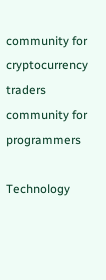community for cryptocurrency traders
community for programmers

Technology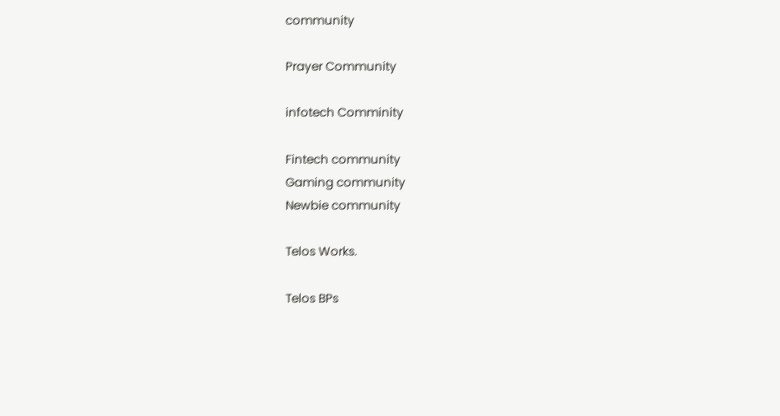community

Prayer Community

infotech Comminity

Fintech community
Gaming community
Newbie community

Telos Works.

Telos BPs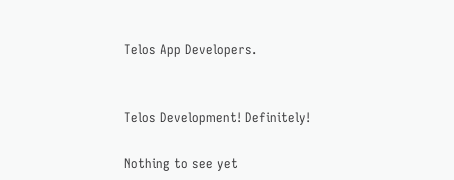Telos App Developers.


Telos Development! Definitely!

Nothing to see yet